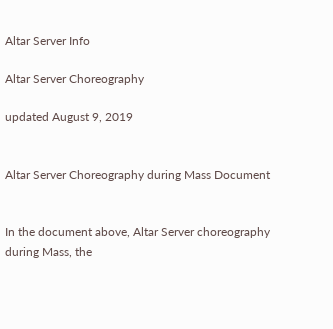Altar Server Info

Altar Server Choreography

updated August 9, 2019


Altar Server Choreography during Mass Document


In the document above, Altar Server choreography during Mass, the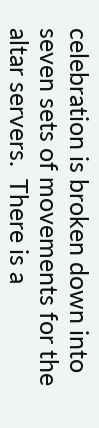celebration is broken down into seven sets of movements for the altar servers.  There is a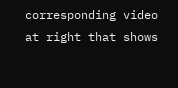corresponding video at right that shows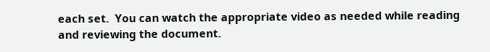each set.  You can watch the appropriate video as needed while reading and reviewing the document.